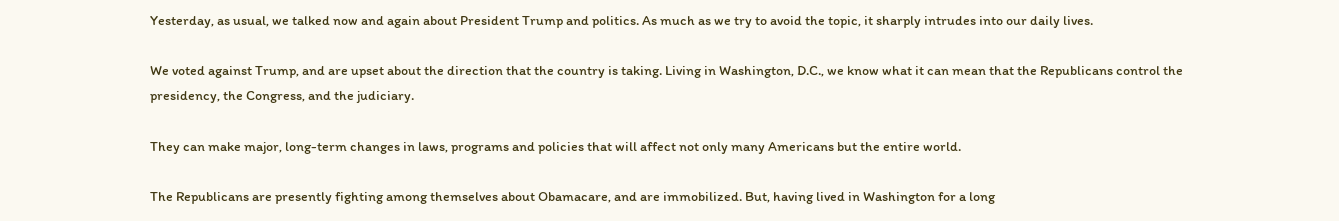Yesterday, as usual, we talked now and again about President Trump and politics. As much as we try to avoid the topic, it sharply intrudes into our daily lives.

We voted against Trump, and are upset about the direction that the country is taking. Living in Washington, D.C., we know what it can mean that the Republicans control the presidency, the Congress, and the judiciary.

They can make major, long-term changes in laws, programs and policies that will affect not only many Americans but the entire world.

The Republicans are presently fighting among themselves about Obamacare, and are immobilized. But, having lived in Washington for a long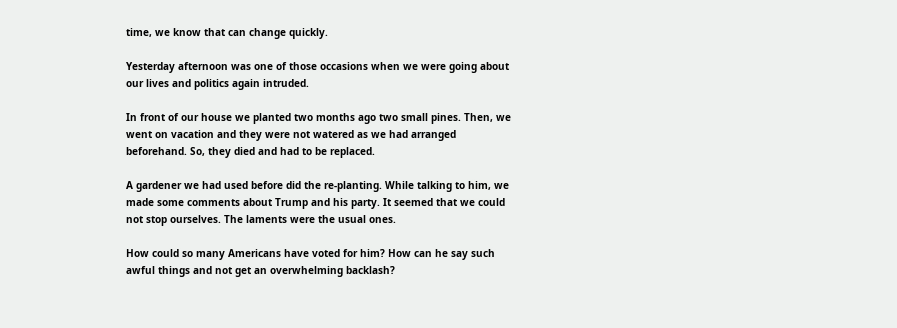time, we know that can change quickly.

Yesterday afternoon was one of those occasions when we were going about our lives and politics again intruded.

In front of our house we planted two months ago two small pines. Then, we went on vacation and they were not watered as we had arranged beforehand. So, they died and had to be replaced.

A gardener we had used before did the re-planting. While talking to him, we made some comments about Trump and his party. It seemed that we could not stop ourselves. The laments were the usual ones.

How could so many Americans have voted for him? How can he say such awful things and not get an overwhelming backlash?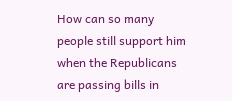How can so many people still support him when the Republicans are passing bills in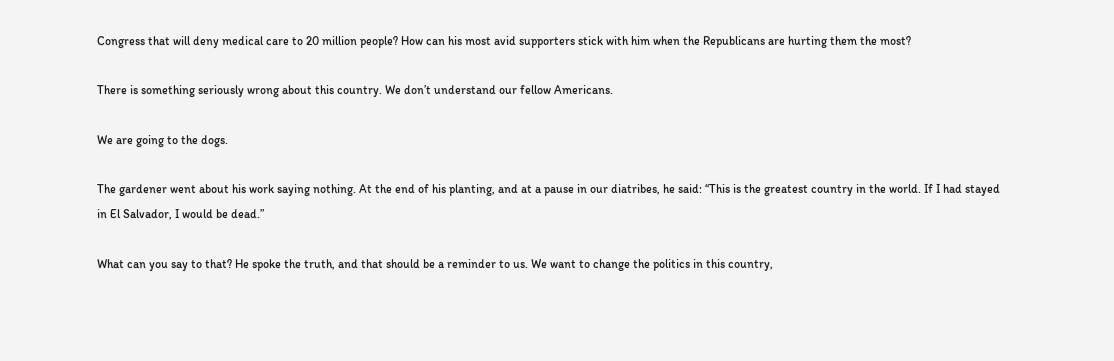Congress that will deny medical care to 20 million people? How can his most avid supporters stick with him when the Republicans are hurting them the most?

There is something seriously wrong about this country. We don’t understand our fellow Americans.

We are going to the dogs.

The gardener went about his work saying nothing. At the end of his planting, and at a pause in our diatribes, he said: “This is the greatest country in the world. If I had stayed in El Salvador, I would be dead.”

What can you say to that? He spoke the truth, and that should be a reminder to us. We want to change the politics in this country,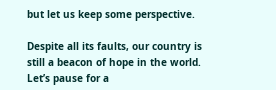but let us keep some perspective.

Despite all its faults, our country is still a beacon of hope in the world. Let’s pause for a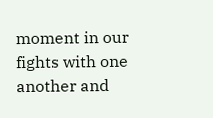moment in our fights with one another and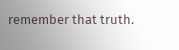remember that truth.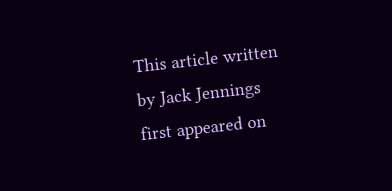This article written by Jack Jennings first appeared on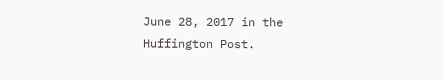June 28, 2017 in the Huffington Post.